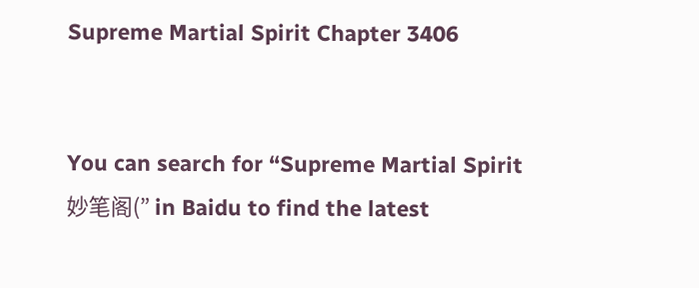Supreme Martial Spirit Chapter 3406


You can search for “Supreme Martial Spirit 妙笔阁(” in Baidu to find the latest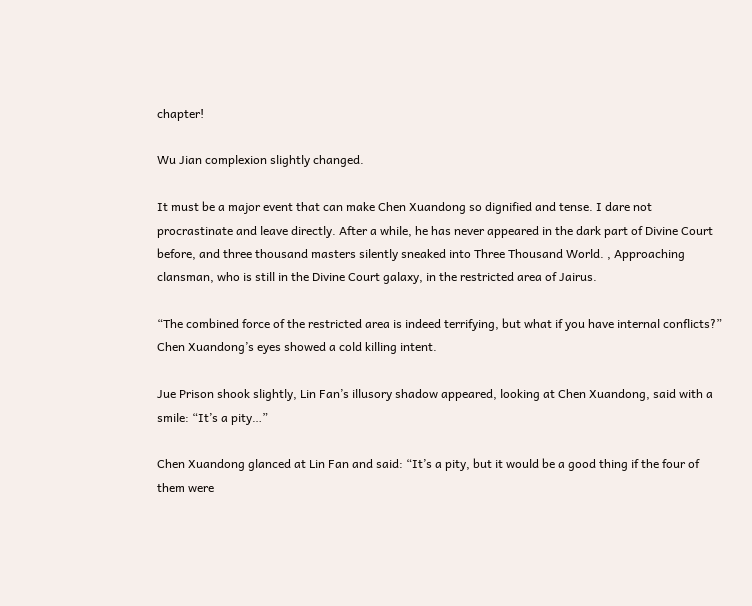chapter!

Wu Jian complexion slightly changed.

It must be a major event that can make Chen Xuandong so dignified and tense. I dare not procrastinate and leave directly. After a while, he has never appeared in the dark part of Divine Court before, and three thousand masters silently sneaked into Three Thousand World. , Approaching clansman, who is still in the Divine Court galaxy, in the restricted area of Jairus.

“The combined force of the restricted area is indeed terrifying, but what if you have internal conflicts?” Chen Xuandong’s eyes showed a cold killing intent.

Jue Prison shook slightly, Lin Fan’s illusory shadow appeared, looking at Chen Xuandong, said with a smile: “It’s a pity…”

Chen Xuandong glanced at Lin Fan and said: “It’s a pity, but it would be a good thing if the four of them were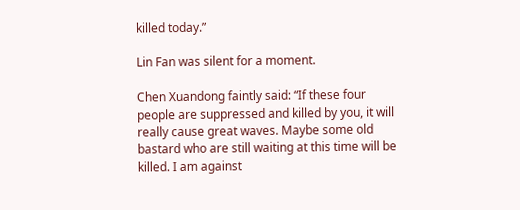killed today.”

Lin Fan was silent for a moment.

Chen Xuandong faintly said: “If these four people are suppressed and killed by you, it will really cause great waves. Maybe some old bastard who are still waiting at this time will be killed. I am against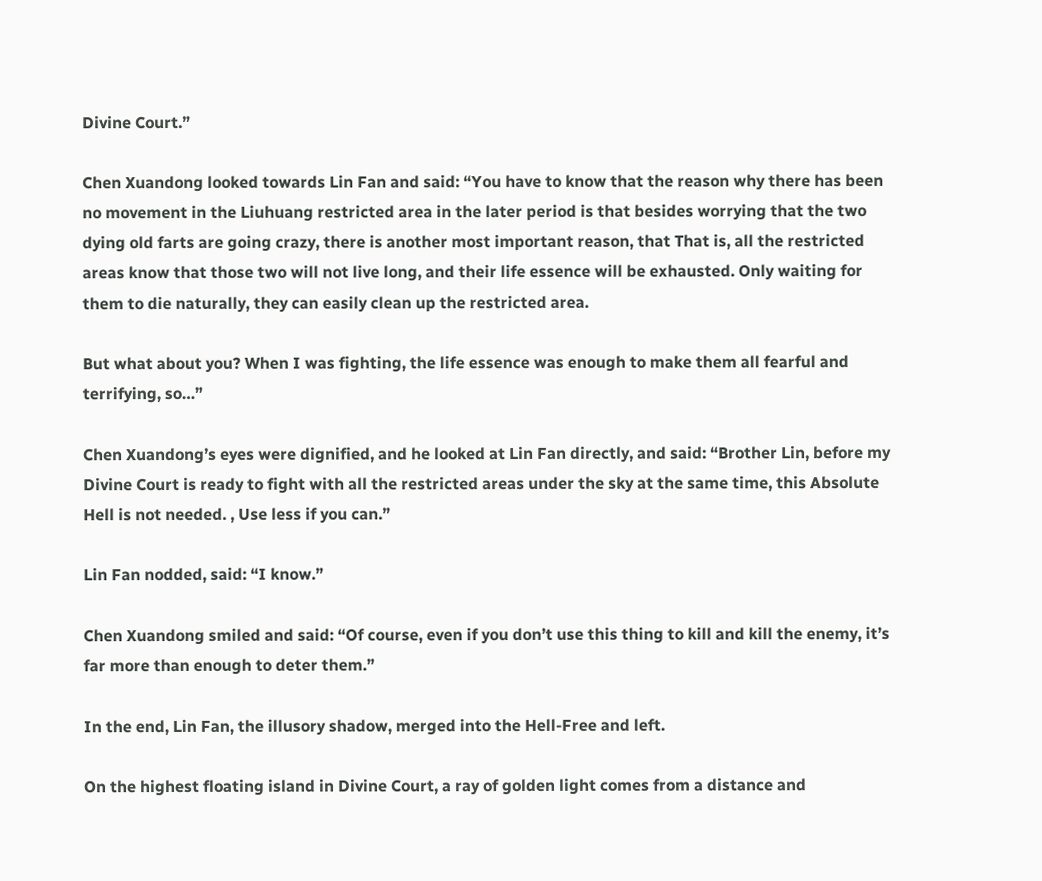Divine Court.”

Chen Xuandong looked towards Lin Fan and said: “You have to know that the reason why there has been no movement in the Liuhuang restricted area in the later period is that besides worrying that the two dying old farts are going crazy, there is another most important reason, that That is, all the restricted areas know that those two will not live long, and their life essence will be exhausted. Only waiting for them to die naturally, they can easily clean up the restricted area.

But what about you? When I was fighting, the life essence was enough to make them all fearful and terrifying, so…”

Chen Xuandong’s eyes were dignified, and he looked at Lin Fan directly, and said: “Brother Lin, before my Divine Court is ready to fight with all the restricted areas under the sky at the same time, this Absolute Hell is not needed. , Use less if you can.”

Lin Fan nodded, said: “I know.”

Chen Xuandong smiled and said: “Of course, even if you don’t use this thing to kill and kill the enemy, it’s far more than enough to deter them.”

In the end, Lin Fan, the illusory shadow, merged into the Hell-Free and left.

On the highest floating island in Divine Court, a ray of golden light comes from a distance and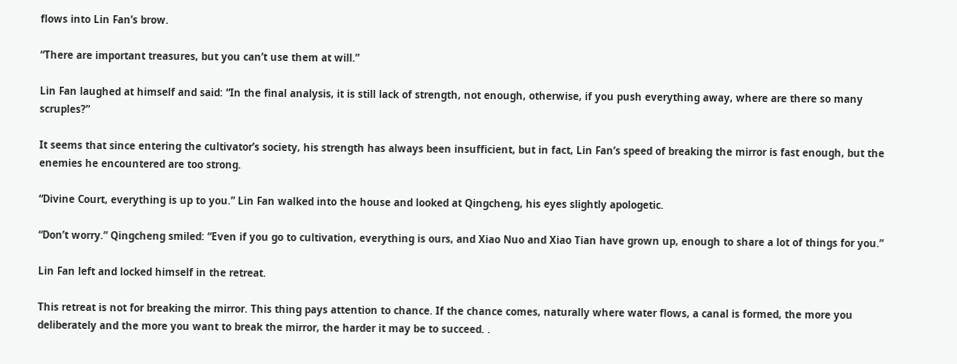flows into Lin Fan’s brow.

“There are important treasures, but you can’t use them at will.”

Lin Fan laughed at himself and said: “In the final analysis, it is still lack of strength, not enough, otherwise, if you push everything away, where are there so many scruples?”

It seems that since entering the cultivator’s society, his strength has always been insufficient, but in fact, Lin Fan’s speed of breaking the mirror is fast enough, but the enemies he encountered are too strong.

“Divine Court, everything is up to you.” Lin Fan walked into the house and looked at Qingcheng, his eyes slightly apologetic.

“Don’t worry.” Qingcheng smiled: “Even if you go to cultivation, everything is ours, and Xiao Nuo and Xiao Tian have grown up, enough to share a lot of things for you.”

Lin Fan left and locked himself in the retreat.

This retreat is not for breaking the mirror. This thing pays attention to chance. If the chance comes, naturally where water flows, a canal is formed, the more you deliberately and the more you want to break the mirror, the harder it may be to succeed. .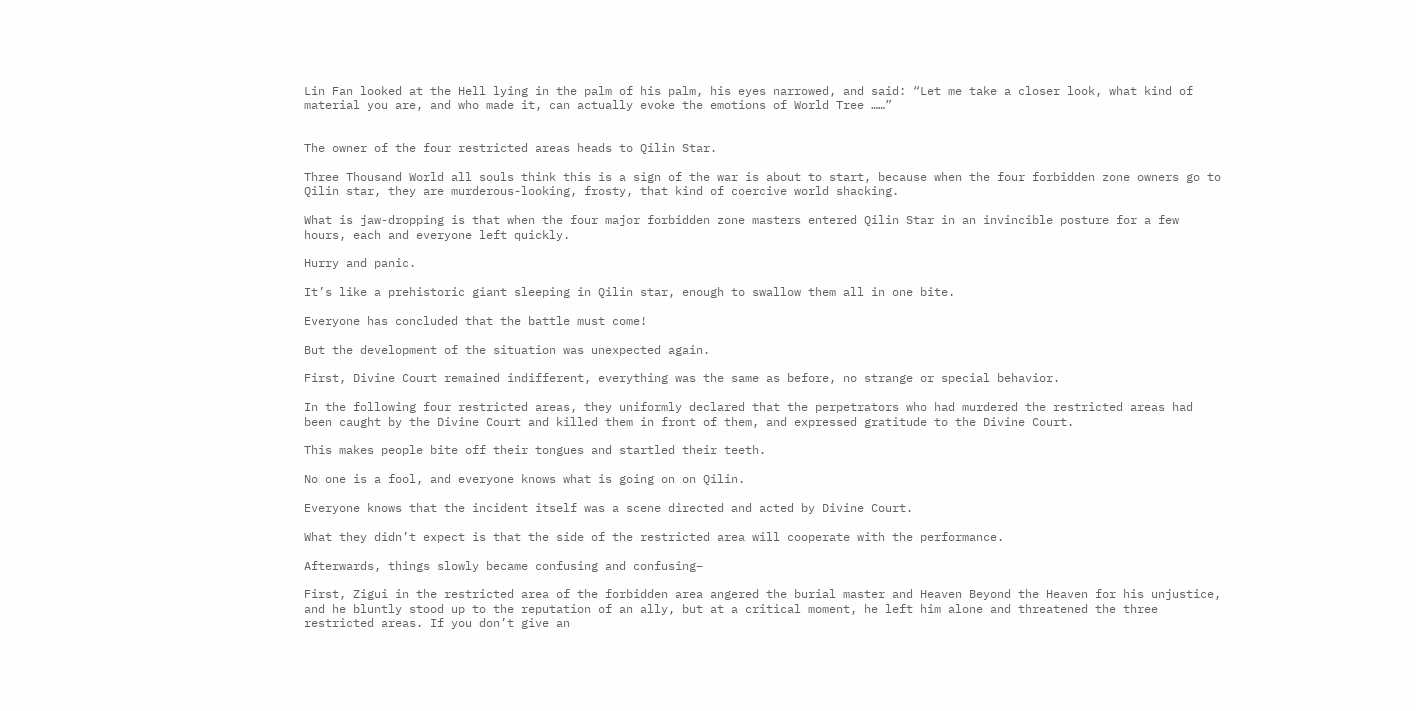Lin Fan looked at the Hell lying in the palm of his palm, his eyes narrowed, and said: “Let me take a closer look, what kind of material you are, and who made it, can actually evoke the emotions of World Tree ……”


The owner of the four restricted areas heads to Qilin Star.

Three Thousand World all souls think this is a sign of the war is about to start, because when the four forbidden zone owners go to Qilin star, they are murderous-looking, frosty, that kind of coercive world shacking.

What is jaw-dropping is that when the four major forbidden zone masters entered Qilin Star in an invincible posture for a few hours, each and everyone left quickly.

Hurry and panic.

It’s like a prehistoric giant sleeping in Qilin star, enough to swallow them all in one bite.

Everyone has concluded that the battle must come!

But the development of the situation was unexpected again.

First, Divine Court remained indifferent, everything was the same as before, no strange or special behavior.

In the following four restricted areas, they uniformly declared that the perpetrators who had murdered the restricted areas had been caught by the Divine Court and killed them in front of them, and expressed gratitude to the Divine Court.

This makes people bite off their tongues and startled their teeth.

No one is a fool, and everyone knows what is going on on Qilin.

Everyone knows that the incident itself was a scene directed and acted by Divine Court.

What they didn’t expect is that the side of the restricted area will cooperate with the performance.

Afterwards, things slowly became confusing and confusing–

First, Zigui in the restricted area of the forbidden area angered the burial master and Heaven Beyond the Heaven for his unjustice, and he bluntly stood up to the reputation of an ally, but at a critical moment, he left him alone and threatened the three restricted areas. If you don’t give an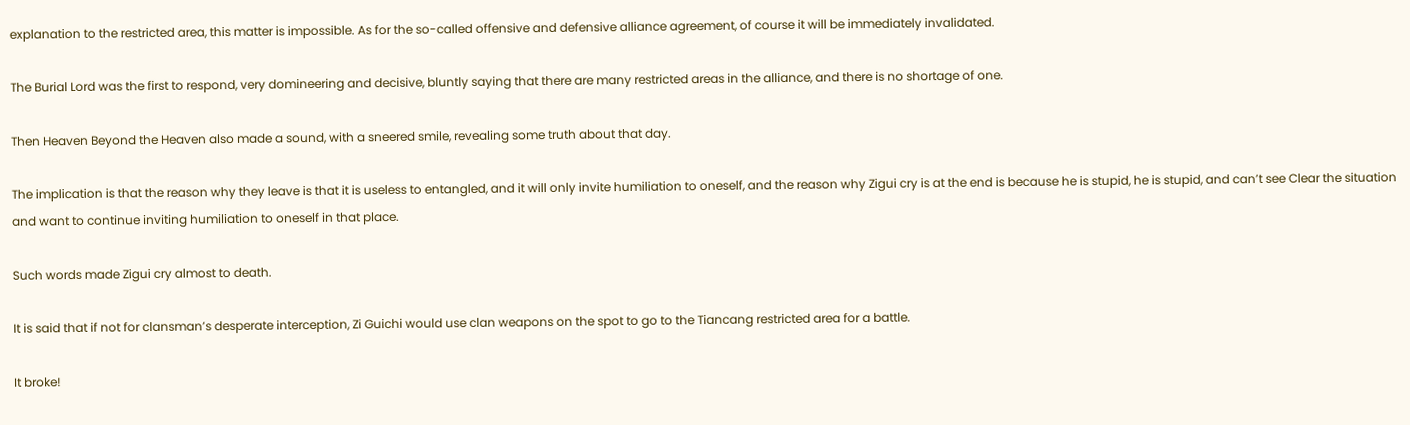explanation to the restricted area, this matter is impossible. As for the so-called offensive and defensive alliance agreement, of course it will be immediately invalidated.

The Burial Lord was the first to respond, very domineering and decisive, bluntly saying that there are many restricted areas in the alliance, and there is no shortage of one.

Then Heaven Beyond the Heaven also made a sound, with a sneered smile, revealing some truth about that day.

The implication is that the reason why they leave is that it is useless to entangled, and it will only invite humiliation to oneself, and the reason why Zigui cry is at the end is because he is stupid, he is stupid, and can’t see Clear the situation and want to continue inviting humiliation to oneself in that place.

Such words made Zigui cry almost to death.

It is said that if not for clansman’s desperate interception, Zi Guichi would use clan weapons on the spot to go to the Tiancang restricted area for a battle.

It broke!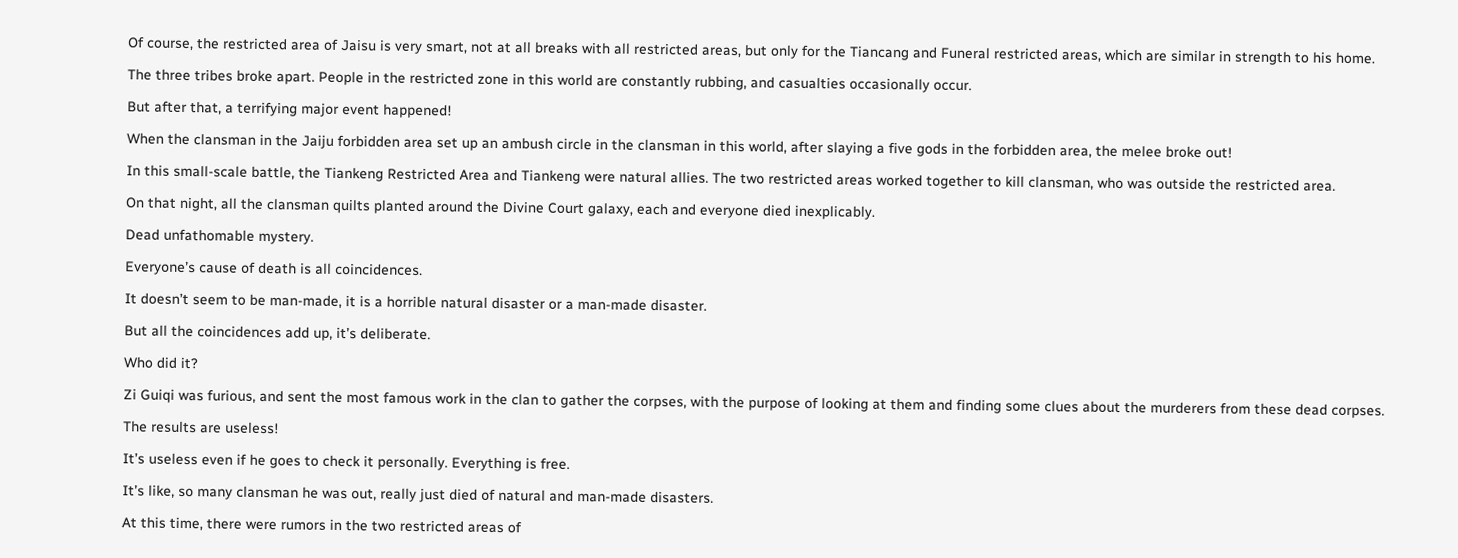Of course, the restricted area of Jaisu is very smart, not at all breaks with all restricted areas, but only for the Tiancang and Funeral restricted areas, which are similar in strength to his home.

The three tribes broke apart. People in the restricted zone in this world are constantly rubbing, and casualties occasionally occur.

But after that, a terrifying major event happened!

When the clansman in the Jaiju forbidden area set up an ambush circle in the clansman in this world, after slaying a five gods in the forbidden area, the melee broke out!

In this small-scale battle, the Tiankeng Restricted Area and Tiankeng were natural allies. The two restricted areas worked together to kill clansman, who was outside the restricted area.

On that night, all the clansman quilts planted around the Divine Court galaxy, each and everyone died inexplicably.

Dead unfathomable mystery.

Everyone’s cause of death is all coincidences.

It doesn’t seem to be man-made, it is a horrible natural disaster or a man-made disaster.

But all the coincidences add up, it’s deliberate.

Who did it?

Zi Guiqi was furious, and sent the most famous work in the clan to gather the corpses, with the purpose of looking at them and finding some clues about the murderers from these dead corpses.

The results are useless!

It’s useless even if he goes to check it personally. Everything is free.

It’s like, so many clansman he was out, really just died of natural and man-made disasters.

At this time, there were rumors in the two restricted areas of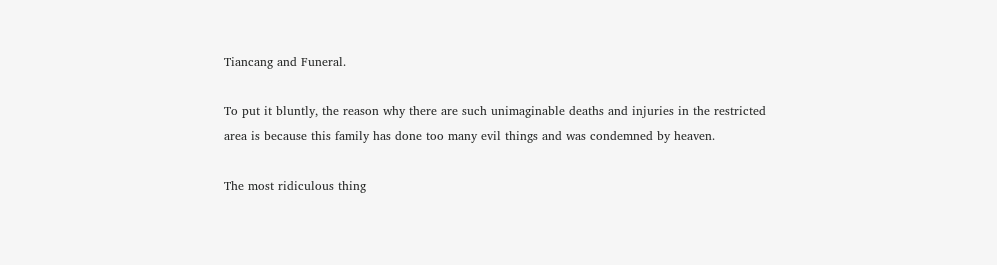Tiancang and Funeral.

To put it bluntly, the reason why there are such unimaginable deaths and injuries in the restricted area is because this family has done too many evil things and was condemned by heaven.

The most ridiculous thing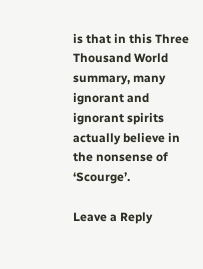is that in this Three Thousand World summary, many ignorant and ignorant spirits actually believe in the nonsense of ‘Scourge’.

Leave a Reply